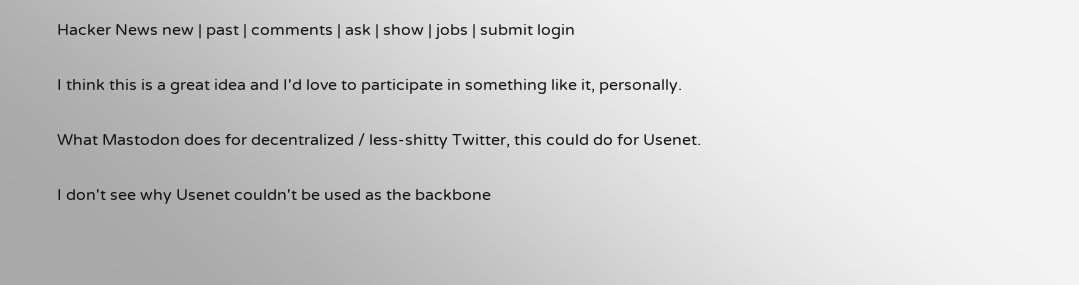Hacker News new | past | comments | ask | show | jobs | submit login

I think this is a great idea and I'd love to participate in something like it, personally.

What Mastodon does for decentralized / less-shitty Twitter, this could do for Usenet.

I don't see why Usenet couldn't be used as the backbone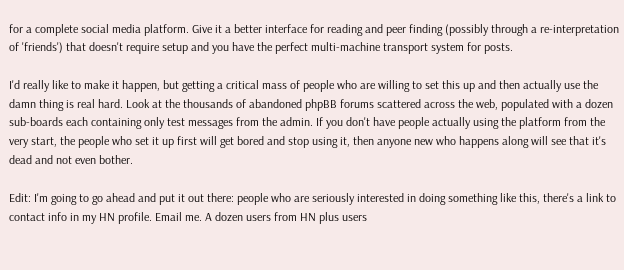for a complete social media platform. Give it a better interface for reading and peer finding (possibly through a re-interpretation of 'friends') that doesn't require setup and you have the perfect multi-machine transport system for posts.

I'd really like to make it happen, but getting a critical mass of people who are willing to set this up and then actually use the damn thing is real hard. Look at the thousands of abandoned phpBB forums scattered across the web, populated with a dozen sub-boards each containing only test messages from the admin. If you don't have people actually using the platform from the very start, the people who set it up first will get bored and stop using it, then anyone new who happens along will see that it's dead and not even bother.

Edit: I'm going to go ahead and put it out there: people who are seriously interested in doing something like this, there's a link to contact info in my HN profile. Email me. A dozen users from HN plus users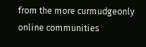from the more curmudgeonly online communities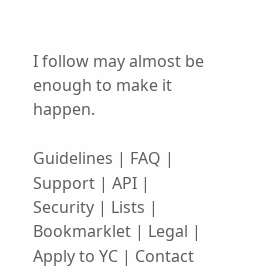I follow may almost be enough to make it happen.

Guidelines | FAQ | Support | API | Security | Lists | Bookmarklet | Legal | Apply to YC | Contact